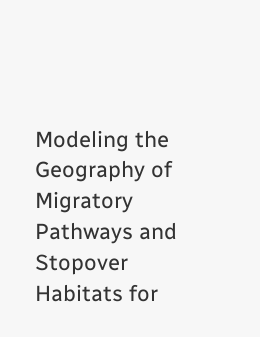Modeling the Geography of Migratory Pathways and Stopover Habitats for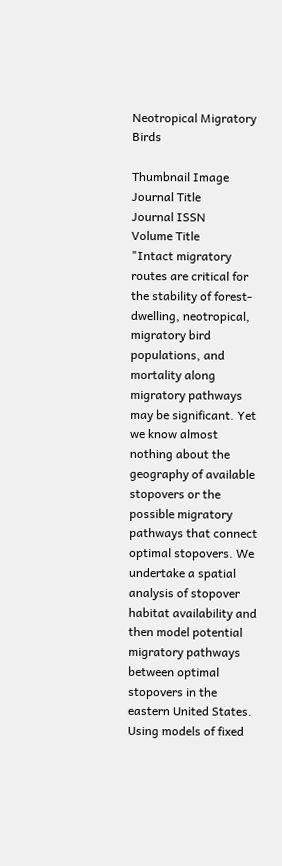Neotropical Migratory Birds

Thumbnail Image
Journal Title
Journal ISSN
Volume Title
"Intact migratory routes are critical for the stability of forest-dwelling, neotropical, migratory bird populations, and mortality along migratory pathways may be significant. Yet we know almost nothing about the geography of available stopovers or the possible migratory pathways that connect optimal stopovers. We undertake a spatial analysis of stopover habitat availability and then model potential migratory pathways between optimal stopovers in the eastern United States. Using models of fixed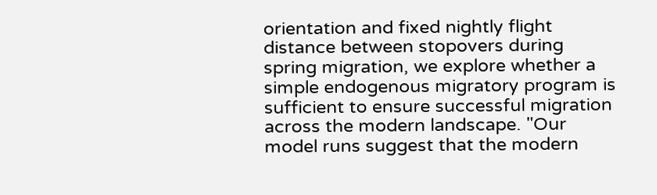orientation and fixed nightly flight distance between stopovers during spring migration, we explore whether a simple endogenous migratory program is sufficient to ensure successful migration across the modern landscape. "Our model runs suggest that the modern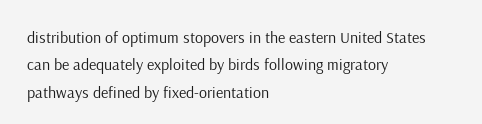distribution of optimum stopovers in the eastern United States can be adequately exploited by birds following migratory pathways defined by fixed-orientation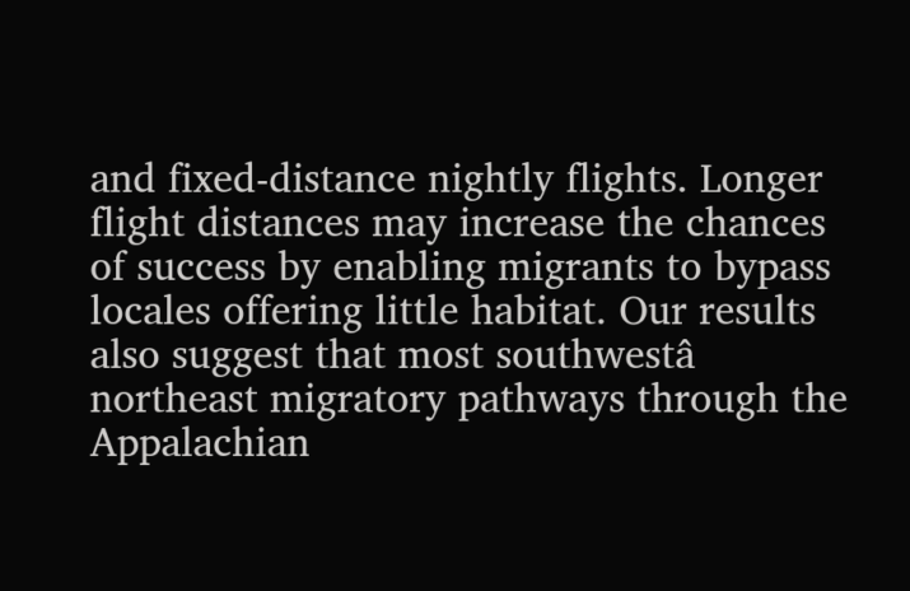and fixed-distance nightly flights. Longer flight distances may increase the chances of success by enabling migrants to bypass locales offering little habitat. Our results also suggest that most southwestâ  northeast migratory pathways through the Appalachian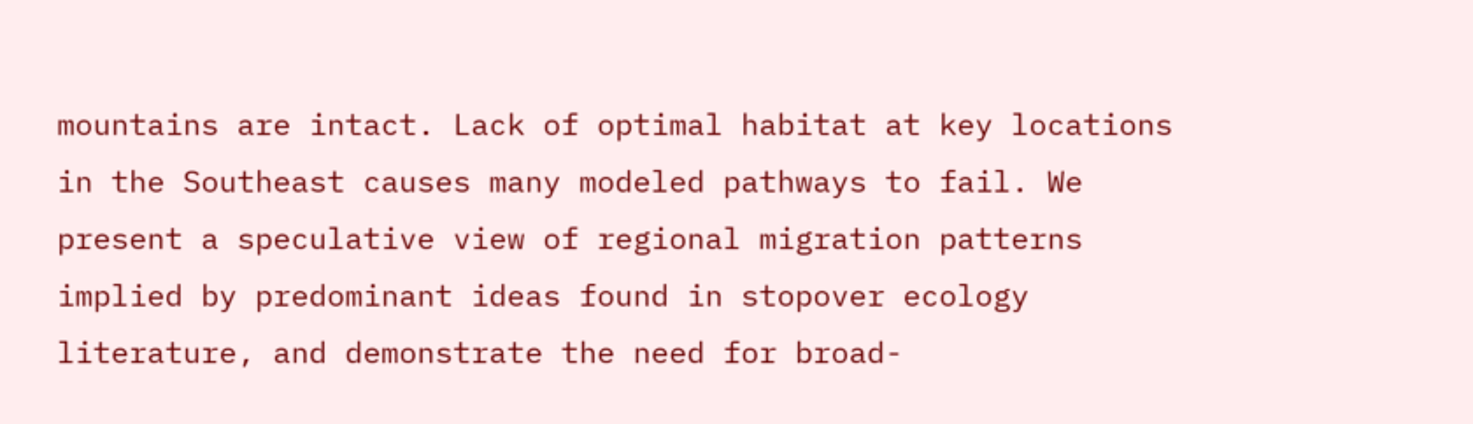mountains are intact. Lack of optimal habitat at key locations in the Southeast causes many modeled pathways to fail. We present a speculative view of regional migration patterns implied by predominant ideas found in stopover ecology literature, and demonstrate the need for broad-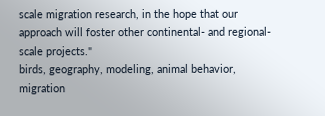scale migration research, in the hope that our approach will foster other continental- and regional-scale projects."
birds, geography, modeling, animal behavior, migration